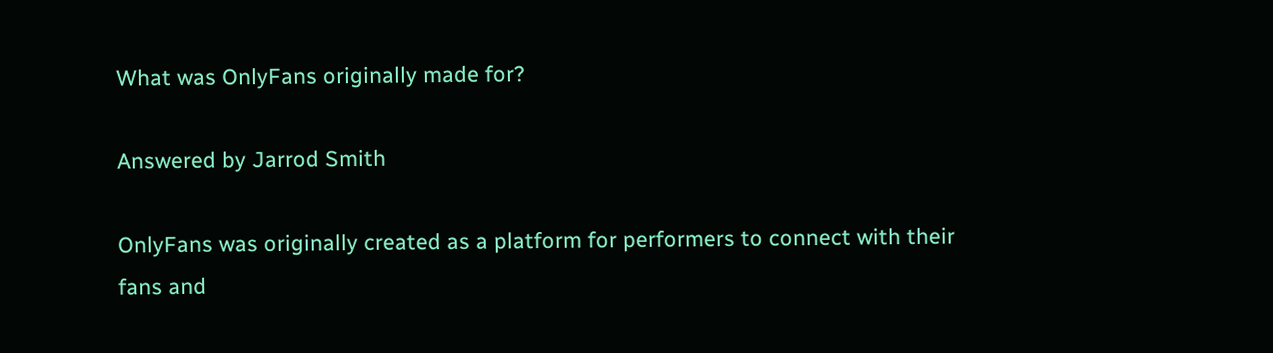What was OnlyFans originally made for?

Answered by Jarrod Smith

OnlyFans was originally created as a platform for performers to connect with their fans and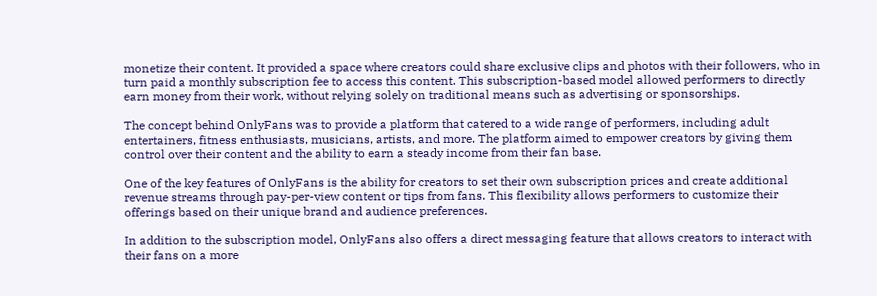monetize their content. It provided a space where creators could share exclusive clips and photos with their followers, who in turn paid a monthly subscription fee to access this content. This subscription-based model allowed performers to directly earn money from their work, without relying solely on traditional means such as advertising or sponsorships.

The concept behind OnlyFans was to provide a platform that catered to a wide range of performers, including adult entertainers, fitness enthusiasts, musicians, artists, and more. The platform aimed to empower creators by giving them control over their content and the ability to earn a steady income from their fan base.

One of the key features of OnlyFans is the ability for creators to set their own subscription prices and create additional revenue streams through pay-per-view content or tips from fans. This flexibility allows performers to customize their offerings based on their unique brand and audience preferences.

In addition to the subscription model, OnlyFans also offers a direct messaging feature that allows creators to interact with their fans on a more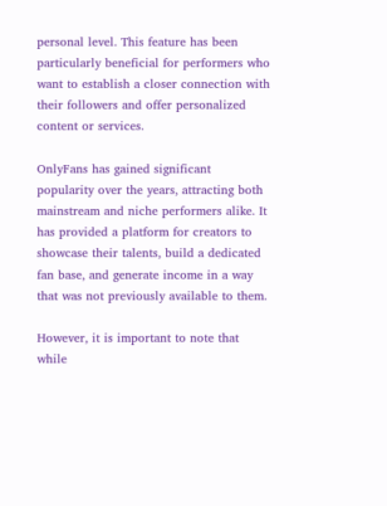personal level. This feature has been particularly beneficial for performers who want to establish a closer connection with their followers and offer personalized content or services.

OnlyFans has gained significant popularity over the years, attracting both mainstream and niche performers alike. It has provided a platform for creators to showcase their talents, build a dedicated fan base, and generate income in a way that was not previously available to them.

However, it is important to note that while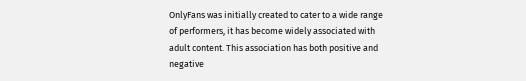OnlyFans was initially created to cater to a wide range of performers, it has become widely associated with adult content. This association has both positive and negative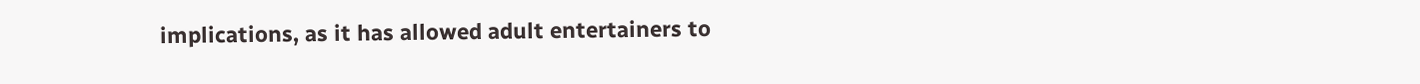implications, as it has allowed adult entertainers to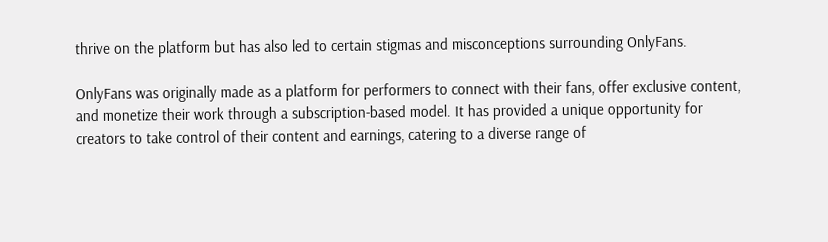thrive on the platform but has also led to certain stigmas and misconceptions surrounding OnlyFans.

OnlyFans was originally made as a platform for performers to connect with their fans, offer exclusive content, and monetize their work through a subscription-based model. It has provided a unique opportunity for creators to take control of their content and earnings, catering to a diverse range of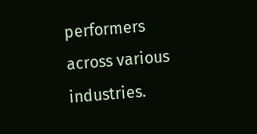performers across various industries.